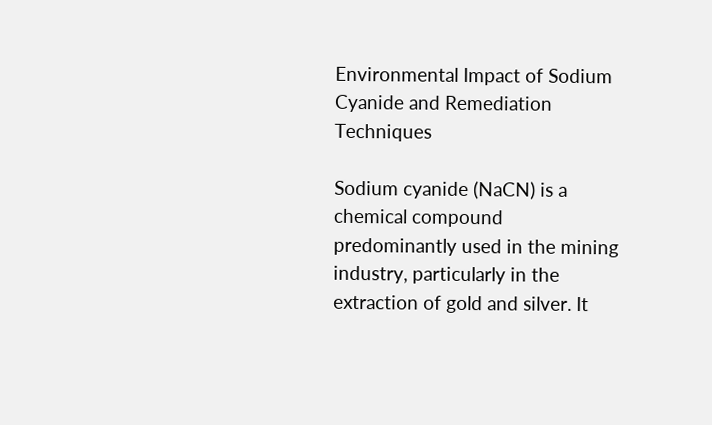Environmental Impact of Sodium Cyanide and Remediation Techniques

Sodium cyanide (NaCN) is a chemical compound predominantly used in the mining industry, particularly in the extraction of gold and silver. It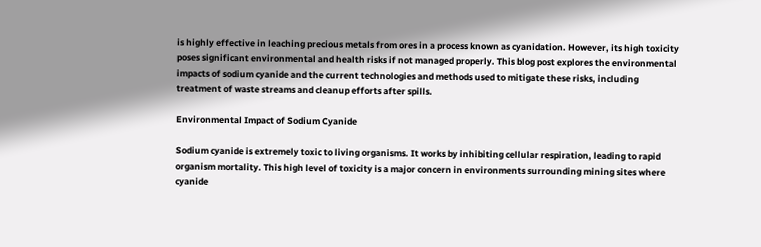is highly effective in leaching precious metals from ores in a process known as cyanidation. However, its high toxicity poses significant environmental and health risks if not managed properly. This blog post explores the environmental impacts of sodium cyanide and the current technologies and methods used to mitigate these risks, including treatment of waste streams and cleanup efforts after spills.

Environmental Impact of Sodium Cyanide

Sodium cyanide is extremely toxic to living organisms. It works by inhibiting cellular respiration, leading to rapid organism mortality. This high level of toxicity is a major concern in environments surrounding mining sites where cyanide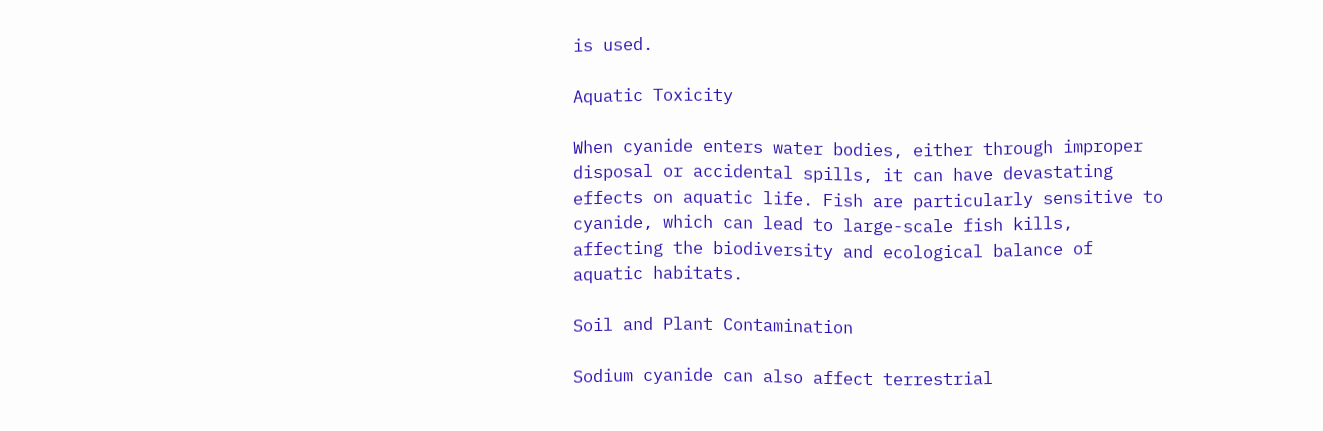is used.

Aquatic Toxicity

When cyanide enters water bodies, either through improper disposal or accidental spills, it can have devastating effects on aquatic life. Fish are particularly sensitive to cyanide, which can lead to large-scale fish kills, affecting the biodiversity and ecological balance of aquatic habitats.

Soil and Plant Contamination

Sodium cyanide can also affect terrestrial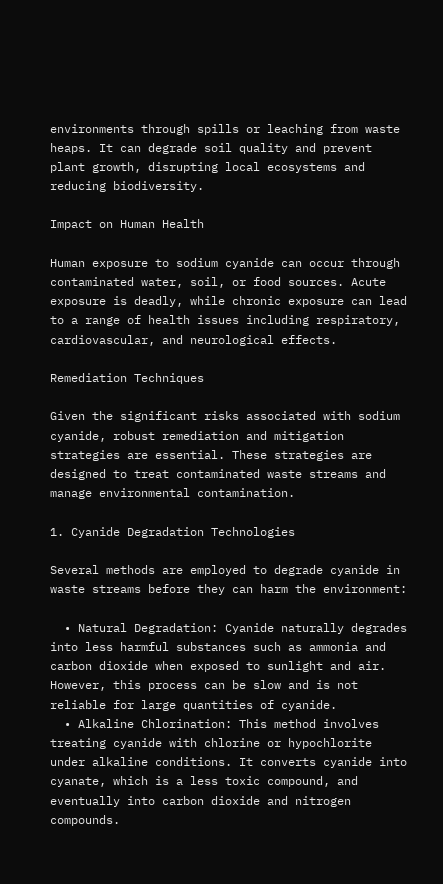environments through spills or leaching from waste heaps. It can degrade soil quality and prevent plant growth, disrupting local ecosystems and reducing biodiversity.

Impact on Human Health

Human exposure to sodium cyanide can occur through contaminated water, soil, or food sources. Acute exposure is deadly, while chronic exposure can lead to a range of health issues including respiratory, cardiovascular, and neurological effects.

Remediation Techniques

Given the significant risks associated with sodium cyanide, robust remediation and mitigation strategies are essential. These strategies are designed to treat contaminated waste streams and manage environmental contamination.

1. Cyanide Degradation Technologies

Several methods are employed to degrade cyanide in waste streams before they can harm the environment:

  • Natural Degradation: Cyanide naturally degrades into less harmful substances such as ammonia and carbon dioxide when exposed to sunlight and air. However, this process can be slow and is not reliable for large quantities of cyanide.
  • Alkaline Chlorination: This method involves treating cyanide with chlorine or hypochlorite under alkaline conditions. It converts cyanide into cyanate, which is a less toxic compound, and eventually into carbon dioxide and nitrogen compounds.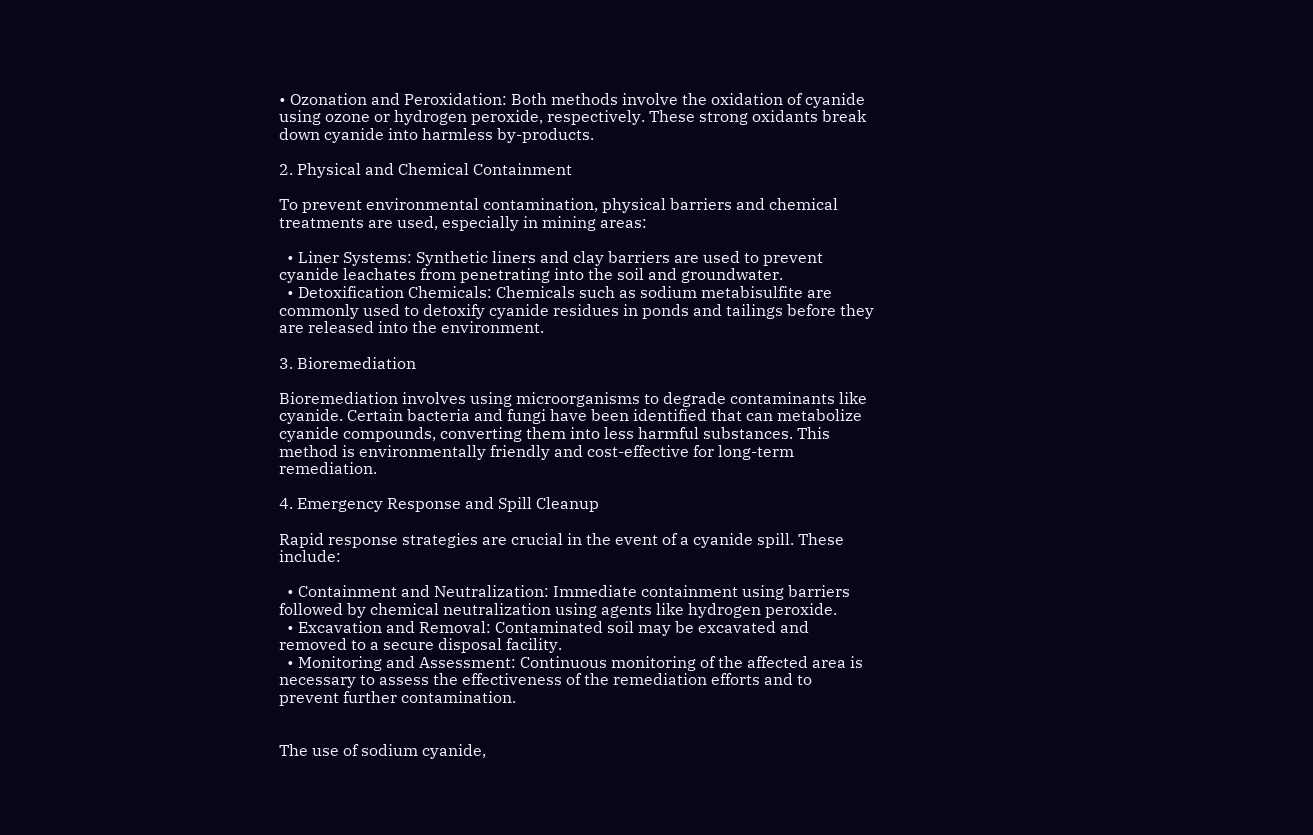• Ozonation and Peroxidation: Both methods involve the oxidation of cyanide using ozone or hydrogen peroxide, respectively. These strong oxidants break down cyanide into harmless by-products.

2. Physical and Chemical Containment

To prevent environmental contamination, physical barriers and chemical treatments are used, especially in mining areas:

  • Liner Systems: Synthetic liners and clay barriers are used to prevent cyanide leachates from penetrating into the soil and groundwater.
  • Detoxification Chemicals: Chemicals such as sodium metabisulfite are commonly used to detoxify cyanide residues in ponds and tailings before they are released into the environment.

3. Bioremediation

Bioremediation involves using microorganisms to degrade contaminants like cyanide. Certain bacteria and fungi have been identified that can metabolize cyanide compounds, converting them into less harmful substances. This method is environmentally friendly and cost-effective for long-term remediation.

4. Emergency Response and Spill Cleanup

Rapid response strategies are crucial in the event of a cyanide spill. These include:

  • Containment and Neutralization: Immediate containment using barriers followed by chemical neutralization using agents like hydrogen peroxide.
  • Excavation and Removal: Contaminated soil may be excavated and removed to a secure disposal facility.
  • Monitoring and Assessment: Continuous monitoring of the affected area is necessary to assess the effectiveness of the remediation efforts and to prevent further contamination.


The use of sodium cyanide,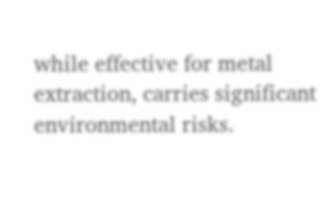while effective for metal extraction, carries significant environmental risks.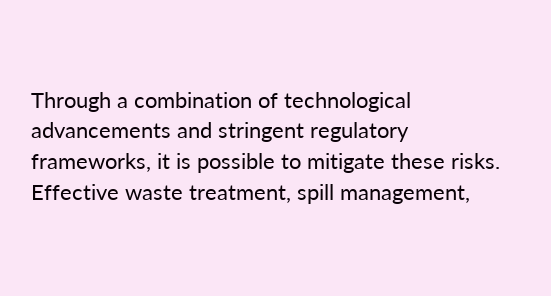Through a combination of technological advancements and stringent regulatory frameworks, it is possible to mitigate these risks. Effective waste treatment, spill management,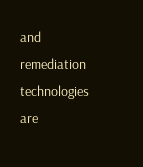and remediation technologies are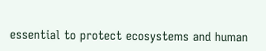essential to protect ecosystems and human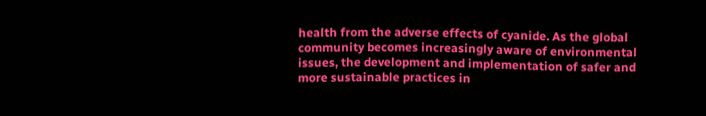health from the adverse effects of cyanide. As the global community becomes increasingly aware of environmental issues, the development and implementation of safer and more sustainable practices in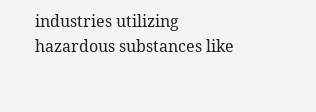industries utilizing hazardous substances like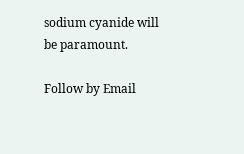sodium cyanide will be paramount.

Follow by Email